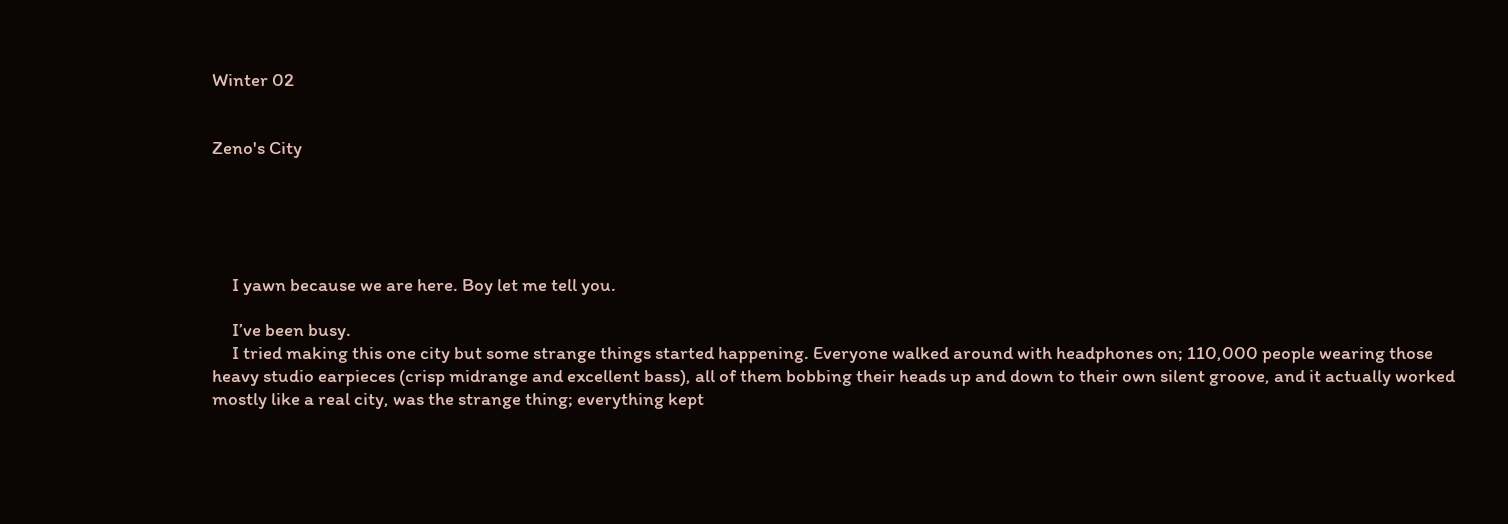Winter 02


Zeno's City





     I yawn because we are here. Boy let me tell you.

     I’ve been busy.
     I tried making this one city but some strange things started happening. Everyone walked around with headphones on; 110,000 people wearing those heavy studio earpieces (crisp midrange and excellent bass), all of them bobbing their heads up and down to their own silent groove, and it actually worked mostly like a real city, was the strange thing; everything kept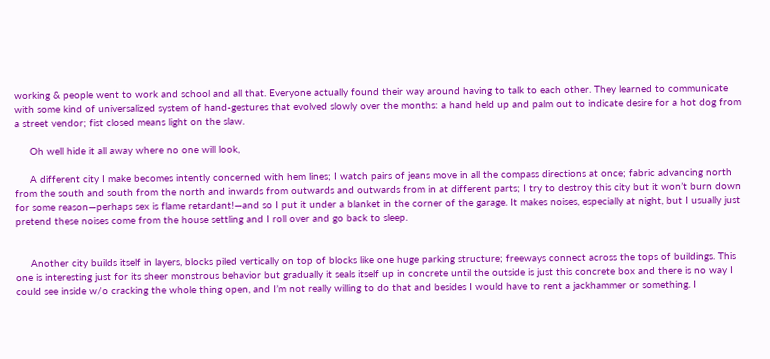working & people went to work and school and all that. Everyone actually found their way around having to talk to each other. They learned to communicate with some kind of universalized system of hand-gestures that evolved slowly over the months: a hand held up and palm out to indicate desire for a hot dog from a street vendor; fist closed means light on the slaw.

     Oh well hide it all away where no one will look,

     A different city I make becomes intently concerned with hem lines; I watch pairs of jeans move in all the compass directions at once; fabric advancing north from the south and south from the north and inwards from outwards and outwards from in at different parts; I try to destroy this city but it won’t burn down for some reason—perhaps sex is flame retardant!—and so I put it under a blanket in the corner of the garage. It makes noises, especially at night, but I usually just pretend these noises come from the house settling and I roll over and go back to sleep.


     Another city builds itself in layers, blocks piled vertically on top of blocks like one huge parking structure; freeways connect across the tops of buildings. This one is interesting just for its sheer monstrous behavior but gradually it seals itself up in concrete until the outside is just this concrete box and there is no way I could see inside w/o cracking the whole thing open, and I’m not really willing to do that and besides I would have to rent a jackhammer or something. I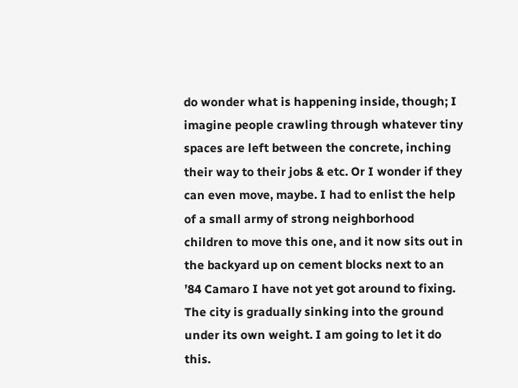do wonder what is happening inside, though; I imagine people crawling through whatever tiny spaces are left between the concrete, inching their way to their jobs & etc. Or I wonder if they can even move, maybe. I had to enlist the help of a small army of strong neighborhood children to move this one, and it now sits out in the backyard up on cement blocks next to an ’84 Camaro I have not yet got around to fixing. The city is gradually sinking into the ground under its own weight. I am going to let it do this.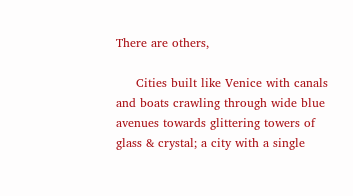There are others,

     Cities built like Venice with canals and boats crawling through wide blue avenues towards glittering towers of glass & crystal; a city with a single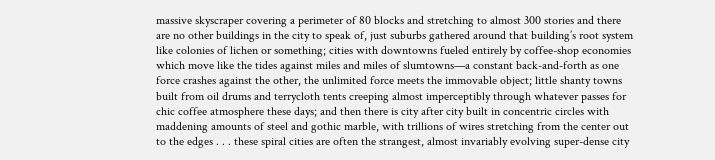massive skyscraper covering a perimeter of 80 blocks and stretching to almost 300 stories and there are no other buildings in the city to speak of, just suburbs gathered around that building’s root system like colonies of lichen or something; cities with downtowns fueled entirely by coffee-shop economies which move like the tides against miles and miles of slumtowns—a constant back-and-forth as one force crashes against the other, the unlimited force meets the immovable object; little shanty towns built from oil drums and terrycloth tents creeping almost imperceptibly through whatever passes for chic coffee atmosphere these days; and then there is city after city built in concentric circles with maddening amounts of steel and gothic marble, with trillions of wires stretching from the center out to the edges . . . these spiral cities are often the strangest, almost invariably evolving super-dense city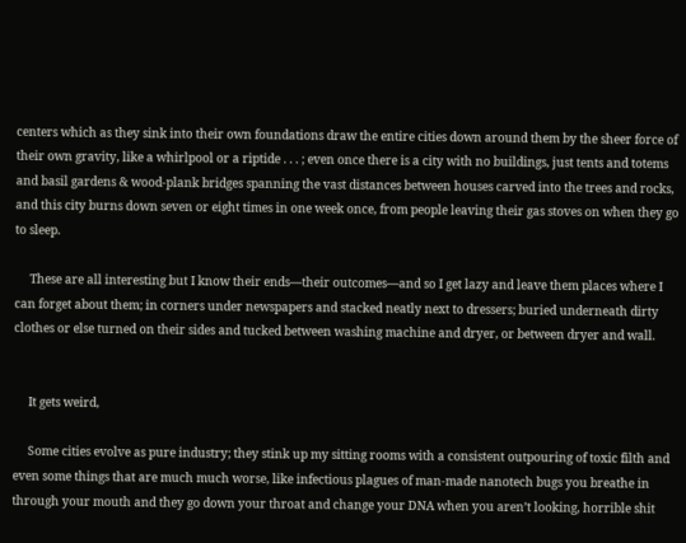centers which as they sink into their own foundations draw the entire cities down around them by the sheer force of their own gravity, like a whirlpool or a riptide . . . ; even once there is a city with no buildings, just tents and totems and basil gardens & wood-plank bridges spanning the vast distances between houses carved into the trees and rocks, and this city burns down seven or eight times in one week once, from people leaving their gas stoves on when they go to sleep.

     These are all interesting but I know their ends—their outcomes—and so I get lazy and leave them places where I can forget about them; in corners under newspapers and stacked neatly next to dressers; buried underneath dirty clothes or else turned on their sides and tucked between washing machine and dryer, or between dryer and wall.


     It gets weird,

     Some cities evolve as pure industry; they stink up my sitting rooms with a consistent outpouring of toxic filth and even some things that are much much worse, like infectious plagues of man-made nanotech bugs you breathe in through your mouth and they go down your throat and change your DNA when you aren’t looking, horrible shit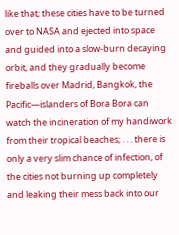like that; these cities have to be turned over to NASA and ejected into space and guided into a slow-burn decaying orbit, and they gradually become fireballs over Madrid, Bangkok, the Pacific—islanders of Bora Bora can watch the incineration of my handiwork from their tropical beaches; . . . there is only a very slim chance of infection, of the cities not burning up completely and leaking their mess back into our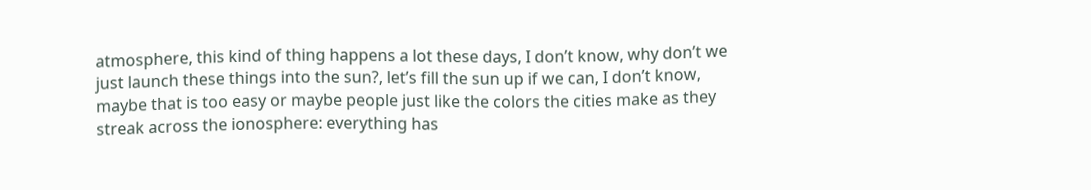atmosphere, this kind of thing happens a lot these days, I don’t know, why don’t we just launch these things into the sun?, let’s fill the sun up if we can, I don’t know, maybe that is too easy or maybe people just like the colors the cities make as they streak across the ionosphere: everything has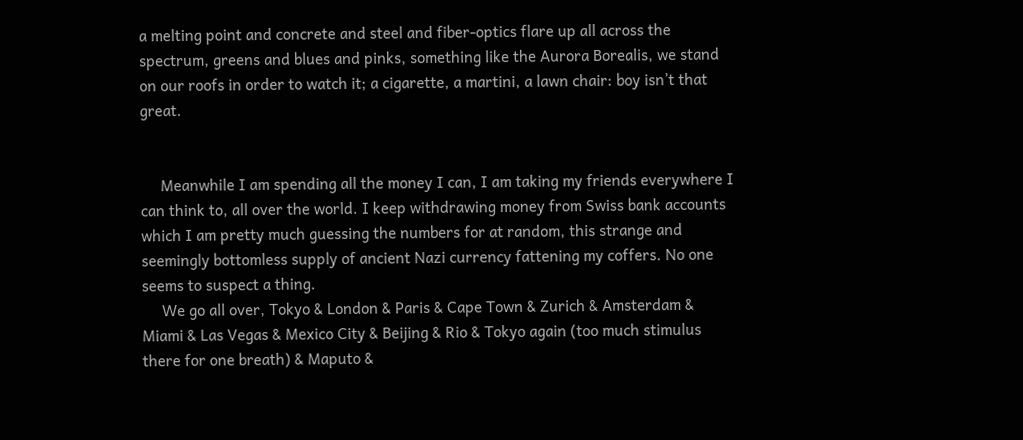a melting point and concrete and steel and fiber-optics flare up all across the spectrum, greens and blues and pinks, something like the Aurora Borealis, we stand on our roofs in order to watch it; a cigarette, a martini, a lawn chair: boy isn’t that great.


     Meanwhile I am spending all the money I can, I am taking my friends everywhere I can think to, all over the world. I keep withdrawing money from Swiss bank accounts which I am pretty much guessing the numbers for at random, this strange and seemingly bottomless supply of ancient Nazi currency fattening my coffers. No one seems to suspect a thing.
     We go all over, Tokyo & London & Paris & Cape Town & Zurich & Amsterdam & Miami & Las Vegas & Mexico City & Beijing & Rio & Tokyo again (too much stimulus there for one breath) & Maputo &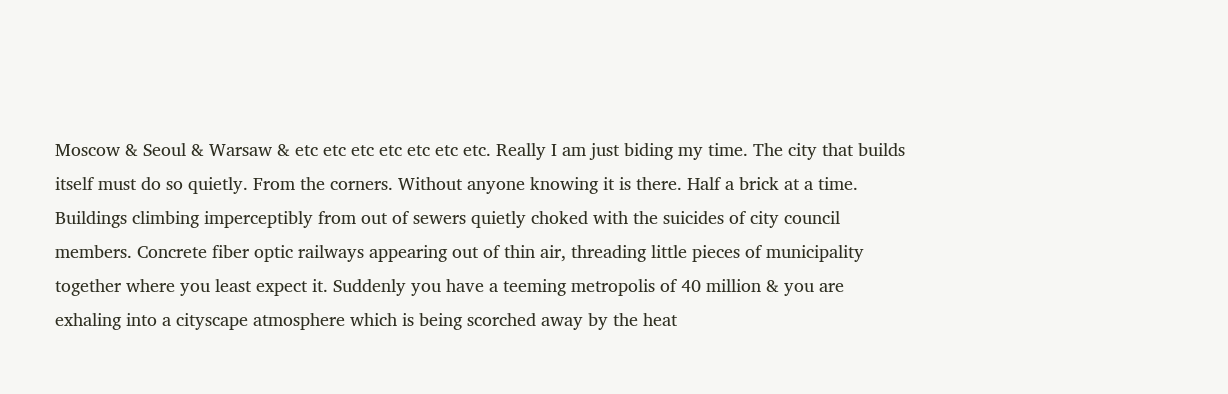Moscow & Seoul & Warsaw & etc etc etc etc etc etc etc. Really I am just biding my time. The city that builds itself must do so quietly. From the corners. Without anyone knowing it is there. Half a brick at a time. Buildings climbing imperceptibly from out of sewers quietly choked with the suicides of city council members. Concrete fiber optic railways appearing out of thin air, threading little pieces of municipality together where you least expect it. Suddenly you have a teeming metropolis of 40 million & you are exhaling into a cityscape atmosphere which is being scorched away by the heat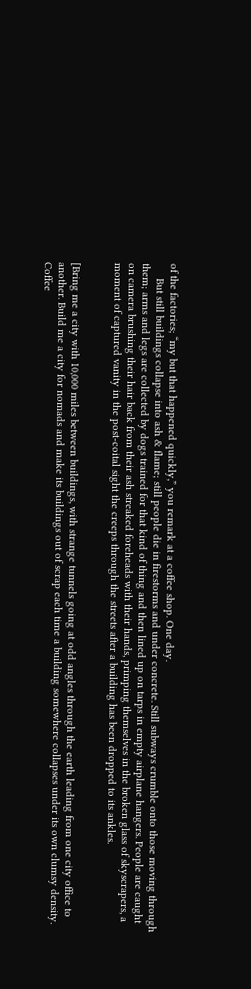of the factories; “my but that happened quickly,” you remark at a coffee shop. One day.
     But still buildings collapse into ash & flame; still people die in firestorms and under concrete. Still subways crumble onto those moving through them; arms and legs are collected by dogs trained for that kind of thing and then lined up on tarps in empty airplane hangers. People are caught on camera brushing their hair back from their ash streaked foreheads with their hands, primping themselves in the broken glass of skyscrapers, a moment of captured vanity in the post-coital sight the creeps through the streets after a building has been dropped to its ankles.


[Bring me a city with 10,000 miles between buildings, with strange tunnels going at odd angles through the earth leading from one city office to another. Build me a city for nomads and make its buildings out of scrap each time a building somewhere collapses under its own clumsy density. Coffee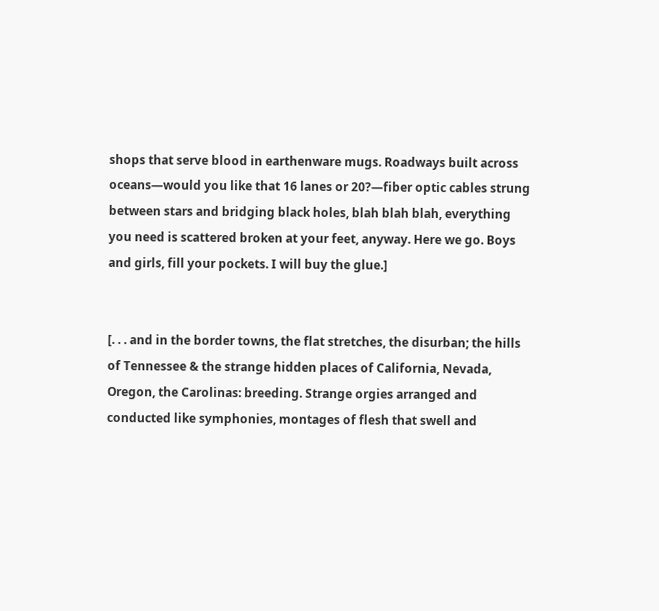shops that serve blood in earthenware mugs. Roadways built across oceans—would you like that 16 lanes or 20?—fiber optic cables strung between stars and bridging black holes, blah blah blah, everything you need is scattered broken at your feet, anyway. Here we go. Boys and girls, fill your pockets. I will buy the glue.]


[. . . and in the border towns, the flat stretches, the disurban; the hills of Tennessee & the strange hidden places of California, Nevada, Oregon, the Carolinas: breeding. Strange orgies arranged and conducted like symphonies, montages of flesh that swell and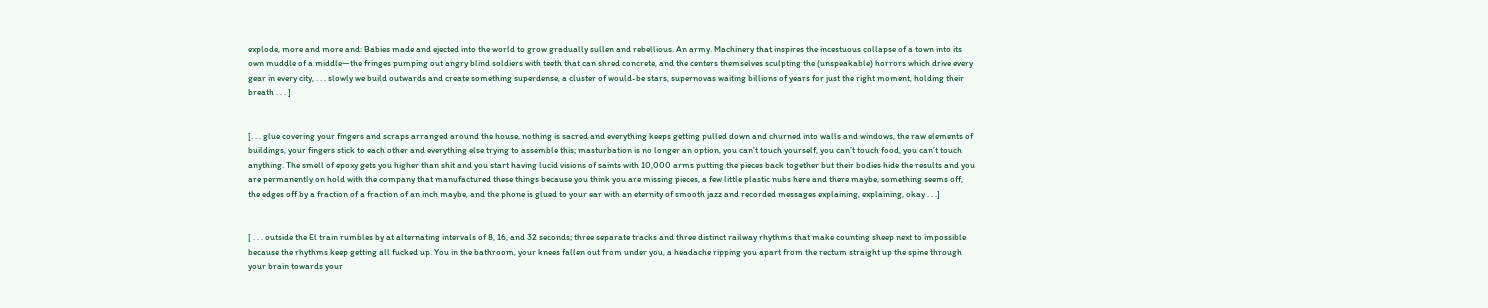explode, more and more and: Babies made and ejected into the world to grow gradually sullen and rebellious. An army. Machinery that inspires the incestuous collapse of a town into its own muddle of a middle—the fringes pumping out angry blind soldiers with teeth that can shred concrete, and the centers themselves sculpting the (unspeakable) horrors which drive every gear in every city, . . . slowly we build outwards and create something superdense, a cluster of would-be stars, supernovas waiting billions of years for just the right moment, holding their breath . . . ]


[. . . glue covering your fingers and scraps arranged around the house, nothing is sacred and everything keeps getting pulled down and churned into walls and windows, the raw elements of buildings, your fingers stick to each other and everything else trying to assemble this; masturbation is no longer an option, you can’t touch yourself, you can’t touch food, you can’t touch anything. The smell of epoxy gets you higher than shit and you start having lucid visions of saints with 10,000 arms putting the pieces back together but their bodies hide the results and you are permanently on hold with the company that manufactured these things because you think you are missing pieces, a few little plastic nubs here and there maybe, something seems off, the edges off by a fraction of a fraction of an inch maybe, and the phone is glued to your ear with an eternity of smooth jazz and recorded messages explaining, explaining, okay . . .]


[ . . . outside the El train rumbles by at alternating intervals of 8, 16, and 32 seconds; three separate tracks and three distinct railway rhythms that make counting sheep next to impossible because the rhythms keep getting all fucked up. You in the bathroom, your knees fallen out from under you, a headache ripping you apart from the rectum straight up the spine through your brain towards your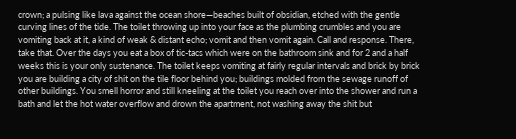crown; a pulsing like lava against the ocean shore—beaches built of obsidian, etched with the gentle curving lines of the tide. The toilet throwing up into your face as the plumbing crumbles and you are vomiting back at it, a kind of weak & distant echo; vomit and then vomit again. Call and response. There, take that. Over the days you eat a box of tic-tacs which were on the bathroom sink and for 2 and a half weeks this is your only sustenance. The toilet keeps vomiting at fairly regular intervals and brick by brick you are building a city of shit on the tile floor behind you; buildings molded from the sewage runoff of other buildings. You smell horror and still kneeling at the toilet you reach over into the shower and run a bath and let the hot water overflow and drown the apartment, not washing away the shit but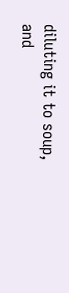diluting it to soup, and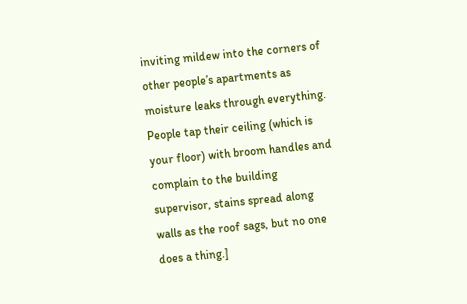inviting mildew into the corners of other people’s apartments as moisture leaks through everything. People tap their ceiling (which is your floor) with broom handles and complain to the building supervisor, stains spread along walls as the roof sags, but no one does a thing.]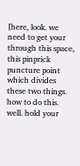[here, look. we need to get your through this space, this pinprick puncture point which divides these two things. how to do this. well. hold your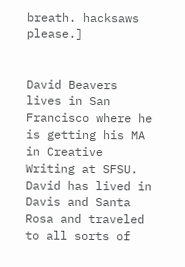breath. hacksaws please.]


David Beavers lives in San Francisco where he is getting his MA in Creative Writing at SFSU. David has lived in Davis and Santa Rosa and traveled to all sorts of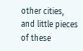other cities, and little pieces of these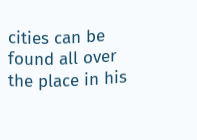cities can be found all over the place in his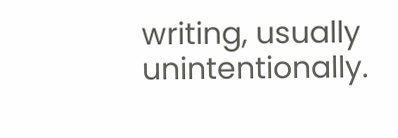writing, usually unintentionally.